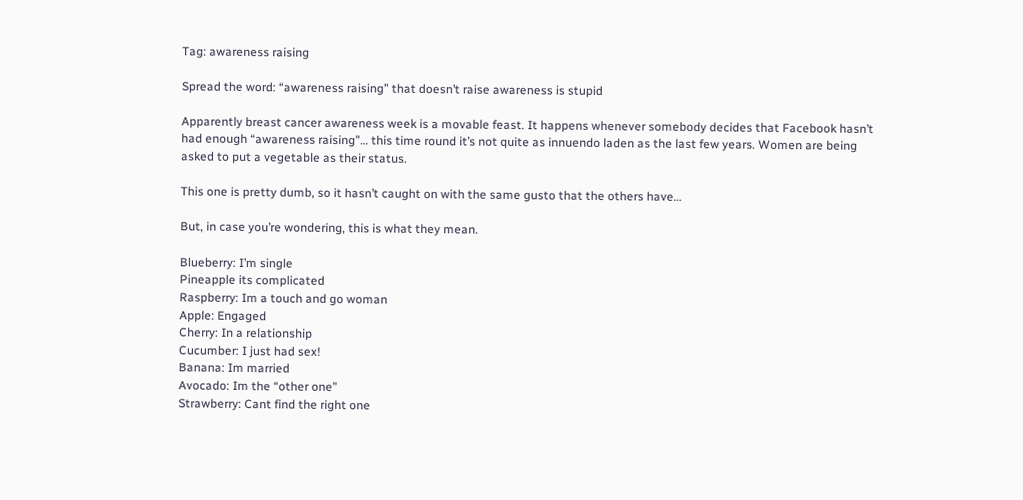Tag: awareness raising

Spread the word: “awareness raising” that doesn’t raise awareness is stupid

Apparently breast cancer awareness week is a movable feast. It happens whenever somebody decides that Facebook hasn’t had enough “awareness raising”… this time round it’s not quite as innuendo laden as the last few years. Women are being asked to put a vegetable as their status.

This one is pretty dumb, so it hasn’t caught on with the same gusto that the others have…

But, in case you’re wondering, this is what they mean.

Blueberry: I’m single
Pineapple its complicated
Raspberry: Im a touch and go woman
Apple: Engaged
Cherry: In a relationship
Cucumber: I just had sex!
Banana: Im married
Avocado: Im the “other one”
Strawberry: Cant find the right one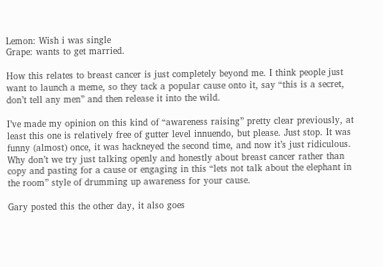Lemon: Wish i was single
Grape: wants to get married.

How this relates to breast cancer is just completely beyond me. I think people just want to launch a meme, so they tack a popular cause onto it, say “this is a secret, don’t tell any men” and then release it into the wild.

I’ve made my opinion on this kind of “awareness raising” pretty clear previously, at least this one is relatively free of gutter level innuendo, but please. Just stop. It was funny (almost) once, it was hackneyed the second time, and now it’s just ridiculous. Why don’t we try just talking openly and honestly about breast cancer rather than copy and pasting for a cause or engaging in this “lets not talk about the elephant in the room” style of drumming up awareness for your cause.

Gary posted this the other day, it also goes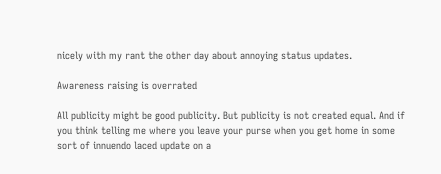nicely with my rant the other day about annoying status updates.

Awareness raising is overrated

All publicity might be good publicity. But publicity is not created equal. And if you think telling me where you leave your purse when you get home in some sort of innuendo laced update on a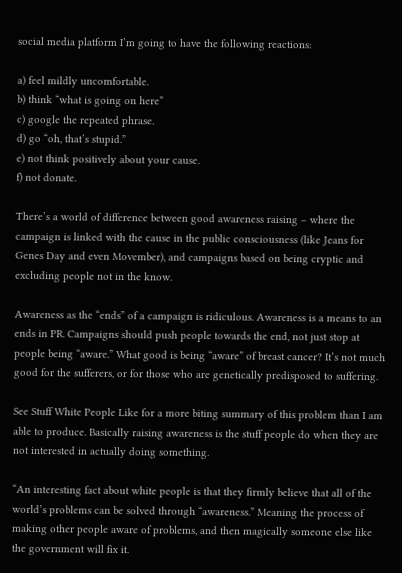social media platform I’m going to have the following reactions:

a) feel mildly uncomfortable.
b) think “what is going on here”
c) google the repeated phrase.
d) go “oh, that’s stupid.”
e) not think positively about your cause.
f) not donate.

There’s a world of difference between good awareness raising – where the campaign is linked with the cause in the public consciousness (like Jeans for Genes Day and even Movember), and campaigns based on being cryptic and excluding people not in the know.

Awareness as the “ends” of a campaign is ridiculous. Awareness is a means to an ends in PR. Campaigns should push people towards the end, not just stop at people being “aware.” What good is being “aware” of breast cancer? It’s not much good for the sufferers, or for those who are genetically predisposed to suffering.

See Stuff White People Like for a more biting summary of this problem than I am able to produce. Basically raising awareness is the stuff people do when they are not interested in actually doing something.

“An interesting fact about white people is that they firmly believe that all of the world’s problems can be solved through “awareness.” Meaning the process of making other people aware of problems, and then magically someone else like the government will fix it.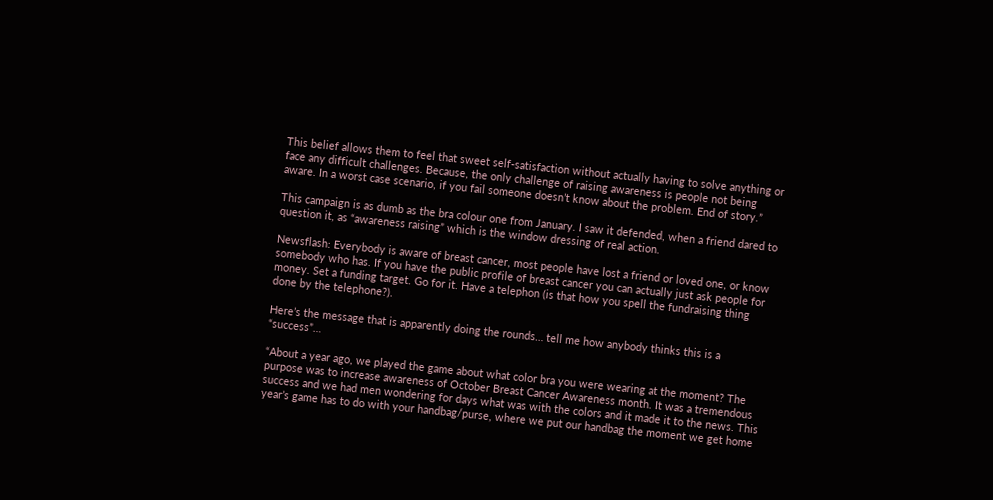This belief allows them to feel that sweet self-satisfaction without actually having to solve anything or face any difficult challenges. Because, the only challenge of raising awareness is people not being aware. In a worst case scenario, if you fail someone doesn’t know about the problem. End of story.”

This campaign is as dumb as the bra colour one from January. I saw it defended, when a friend dared to question it, as “awareness raising” which is the window dressing of real action.

Newsflash: Everybody is aware of breast cancer, most people have lost a friend or loved one, or know somebody who has. If you have the public profile of breast cancer you can actually just ask people for money. Set a funding target. Go for it. Have a telephon (is that how you spell the fundraising thing done by the telephone?).

Here’s the message that is apparently doing the rounds… tell me how anybody thinks this is a “success”…

“About a year ago, we played the game about what color bra you were wearing at the moment? The purpose was to increase awareness of October Breast Cancer Awareness month. It was a tremendous success and we had men wondering for days what was with the colors and it made it to the news. This year’s game has to do with your handbag/purse, where we put our handbag the moment we get home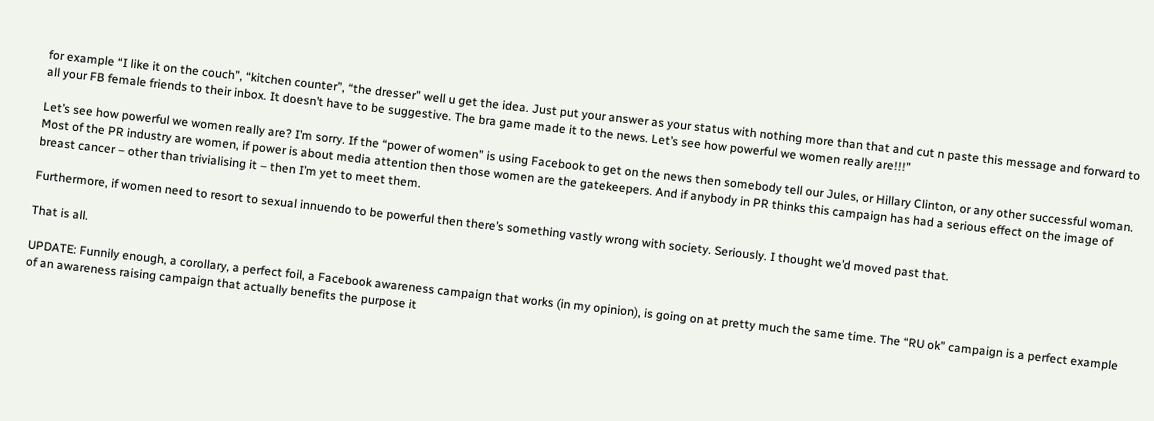for example “I like it on the couch”, “kitchen counter”, “the dresser” well u get the idea. Just put your answer as your status with nothing more than that and cut n paste this message and forward to all your FB female friends to their inbox. It doesn’t have to be suggestive. The bra game made it to the news. Let’s see how powerful we women really are!!!”

Let’s see how powerful we women really are? I’m sorry. If the “power of women” is using Facebook to get on the news then somebody tell our Jules, or Hillary Clinton, or any other successful woman. Most of the PR industry are women, if power is about media attention then those women are the gatekeepers. And if anybody in PR thinks this campaign has had a serious effect on the image of breast cancer – other than trivialising it – then I’m yet to meet them.

Furthermore, if women need to resort to sexual innuendo to be powerful then there’s something vastly wrong with society. Seriously. I thought we’d moved past that.

That is all.

UPDATE: Funnily enough, a corollary, a perfect foil, a Facebook awareness campaign that works (in my opinion), is going on at pretty much the same time. The “RU ok” campaign is a perfect example of an awareness raising campaign that actually benefits the purpose it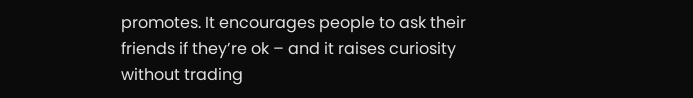promotes. It encourages people to ask their friends if they’re ok – and it raises curiosity without trading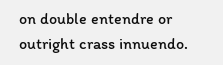on double entendre or outright crass innuendo.